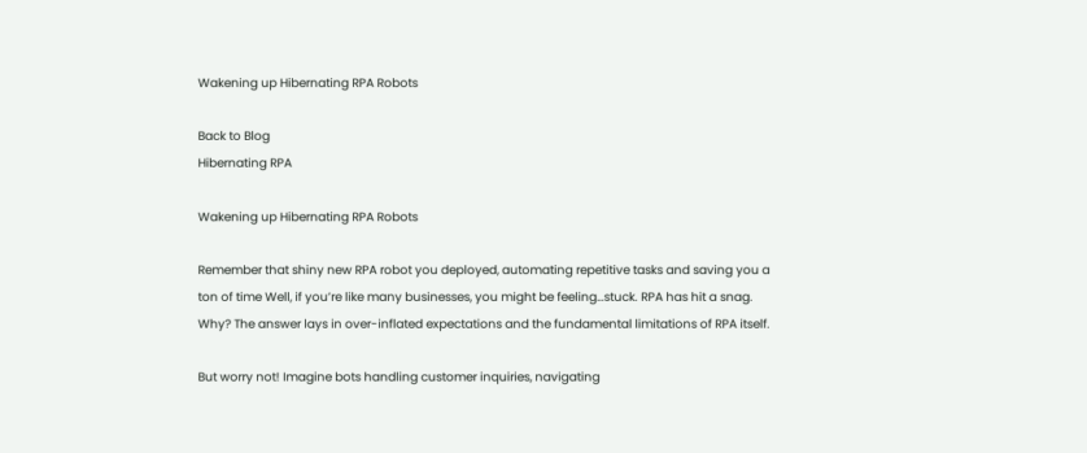Wakening up Hibernating RPA Robots

Back to Blog
Hibernating RPA

Wakening up Hibernating RPA Robots

Remember that shiny new RPA robot you deployed, automating repetitive tasks and saving you a ton of time Well, if you’re like many businesses, you might be feeling…stuck. RPA has hit a snag. Why? The answer lays in over-inflated expectations and the fundamental limitations of RPA itself.

But worry not! Imagine bots handling customer inquiries, navigating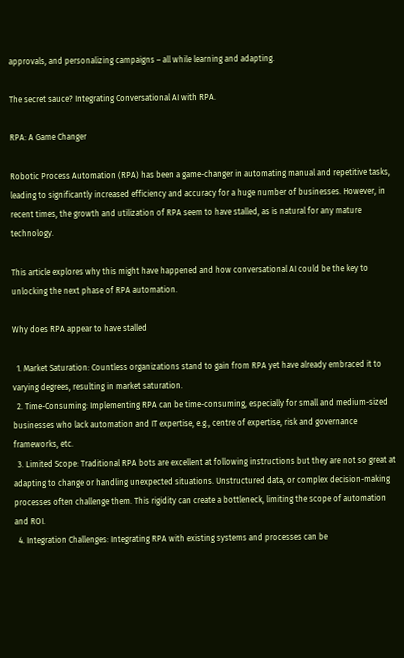approvals, and personalizing campaigns – all while learning and adapting.

The secret sauce? Integrating Conversational AI with RPA.

RPA: A Game Changer

Robotic Process Automation (RPA) has been a game-changer in automating manual and repetitive tasks, leading to significantly increased efficiency and accuracy for a huge number of businesses. However, in recent times, the growth and utilization of RPA seem to have stalled, as is natural for any mature technology.

This article explores why this might have happened and how conversational AI could be the key to unlocking the next phase of RPA automation.

Why does RPA appear to have stalled

  1. Market Saturation: Countless organizations stand to gain from RPA yet have already embraced it to varying degrees, resulting in market saturation.
  2. Time-Consuming: Implementing RPA can be time-consuming, especially for small and medium-sized businesses who lack automation and IT expertise, e.g., centre of expertise, risk and governance frameworks, etc.
  3. Limited Scope: Traditional RPA bots are excellent at following instructions but they are not so great at adapting to change or handling unexpected situations. Unstructured data, or complex decision-making processes often challenge them. This rigidity can create a bottleneck, limiting the scope of automation and ROI.
  4. Integration Challenges: Integrating RPA with existing systems and processes can be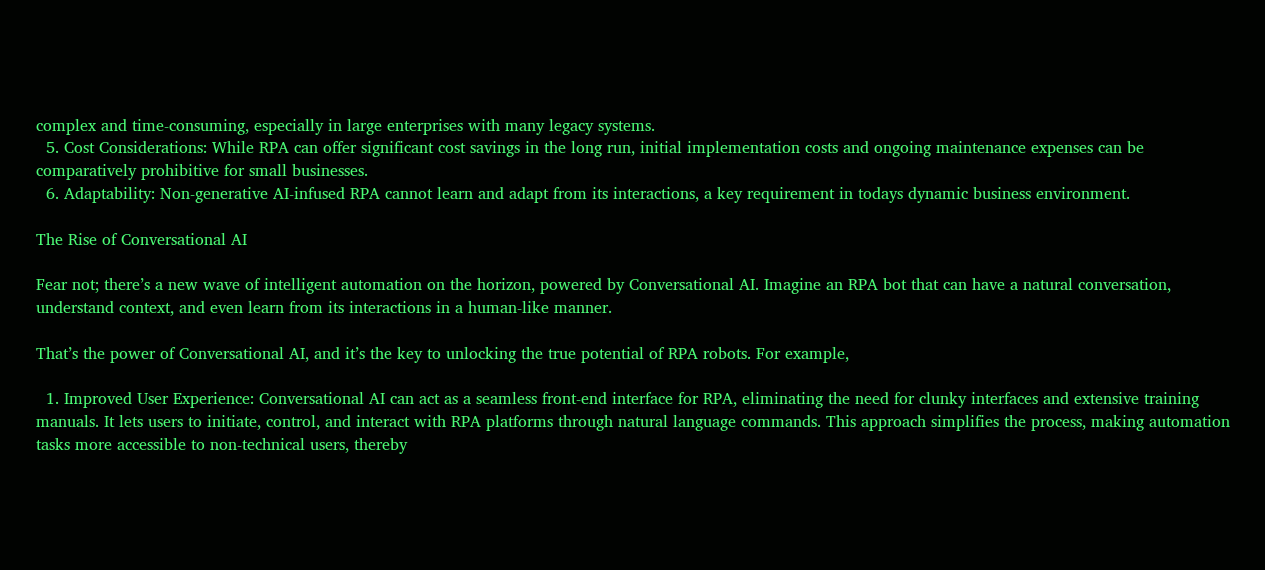complex and time-consuming, especially in large enterprises with many legacy systems.
  5. Cost Considerations: While RPA can offer significant cost savings in the long run, initial implementation costs and ongoing maintenance expenses can be comparatively prohibitive for small businesses.
  6. Adaptability: Non-generative AI-infused RPA cannot learn and adapt from its interactions, a key requirement in todays dynamic business environment.

The Rise of Conversational AI

Fear not; there’s a new wave of intelligent automation on the horizon, powered by Conversational AI. Imagine an RPA bot that can have a natural conversation, understand context, and even learn from its interactions in a human-like manner.

That’s the power of Conversational AI, and it’s the key to unlocking the true potential of RPA robots. For example,

  1. Improved User Experience: Conversational AI can act as a seamless front-end interface for RPA, eliminating the need for clunky interfaces and extensive training manuals. It lets users to initiate, control, and interact with RPA platforms through natural language commands. This approach simplifies the process, making automation tasks more accessible to non-technical users, thereby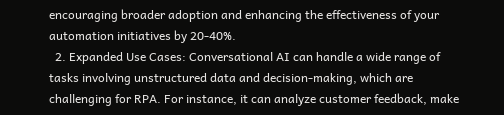encouraging broader adoption and enhancing the effectiveness of your automation initiatives by 20-40%.
  2. Expanded Use Cases: Conversational AI can handle a wide range of tasks involving unstructured data and decision-making, which are challenging for RPA. For instance, it can analyze customer feedback, make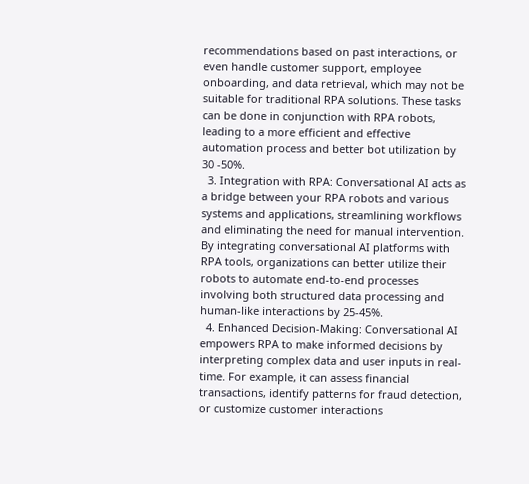recommendations based on past interactions, or even handle customer support, employee onboarding, and data retrieval, which may not be suitable for traditional RPA solutions. These tasks can be done in conjunction with RPA robots, leading to a more efficient and effective automation process and better bot utilization by 30 -50%.
  3. Integration with RPA: Conversational AI acts as a bridge between your RPA robots and various systems and applications, streamlining workflows and eliminating the need for manual intervention. By integrating conversational AI platforms with RPA tools, organizations can better utilize their robots to automate end-to-end processes involving both structured data processing and human-like interactions by 25-45%.
  4. Enhanced Decision-Making: Conversational AI empowers RPA to make informed decisions by interpreting complex data and user inputs in real-time. For example, it can assess financial transactions, identify patterns for fraud detection, or customize customer interactions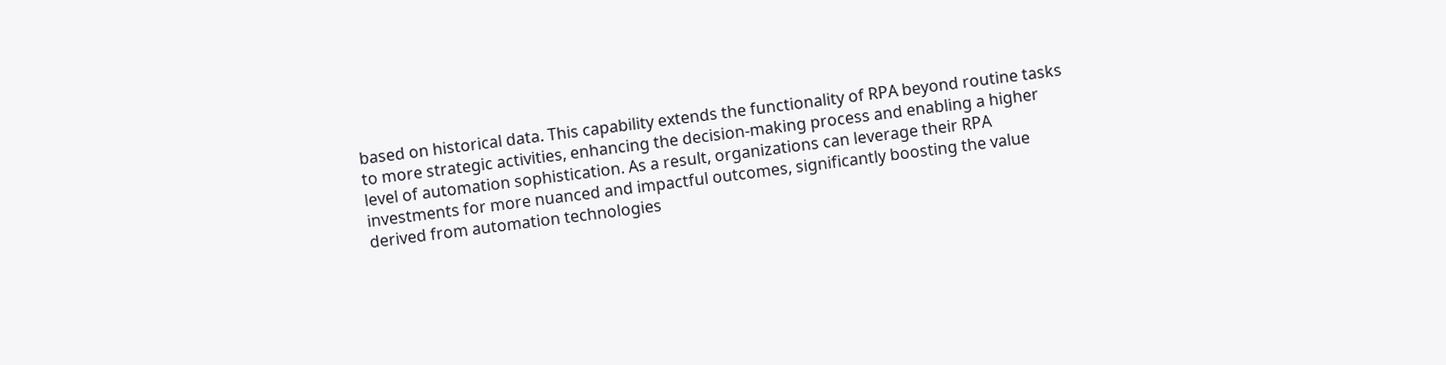based on historical data. This capability extends the functionality of RPA beyond routine tasks to more strategic activities, enhancing the decision-making process and enabling a higher level of automation sophistication. As a result, organizations can leverage their RPA investments for more nuanced and impactful outcomes, significantly boosting the value derived from automation technologies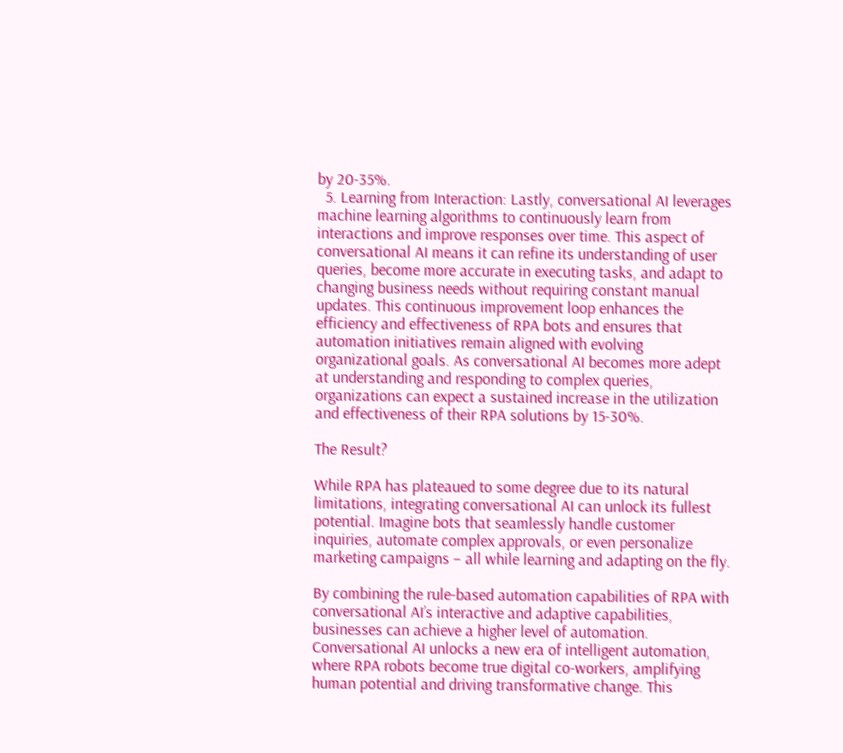by 20-35%.
  5. Learning from Interaction: Lastly, conversational AI leverages machine learning algorithms to continuously learn from interactions and improve responses over time. This aspect of conversational AI means it can refine its understanding of user queries, become more accurate in executing tasks, and adapt to changing business needs without requiring constant manual updates. This continuous improvement loop enhances the efficiency and effectiveness of RPA bots and ensures that automation initiatives remain aligned with evolving organizational goals. As conversational AI becomes more adept at understanding and responding to complex queries, organizations can expect a sustained increase in the utilization and effectiveness of their RPA solutions by 15-30%.

The Result?

While RPA has plateaued to some degree due to its natural limitations, integrating conversational AI can unlock its fullest potential. Imagine bots that seamlessly handle customer inquiries, automate complex approvals, or even personalize marketing campaigns – all while learning and adapting on the fly.

By combining the rule-based automation capabilities of RPA with conversational AI’s interactive and adaptive capabilities, businesses can achieve a higher level of automation. Conversational AI unlocks a new era of intelligent automation, where RPA robots become true digital co-workers, amplifying human potential and driving transformative change. This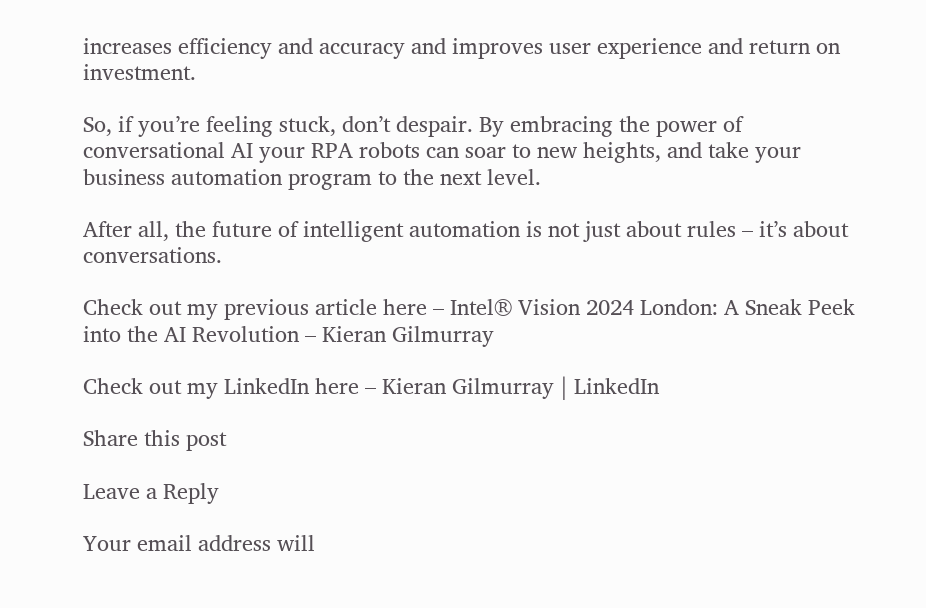increases efficiency and accuracy and improves user experience and return on investment.

So, if you’re feeling stuck, don’t despair. By embracing the power of conversational AI your RPA robots can soar to new heights, and take your business automation program to the next level.

After all, the future of intelligent automation is not just about rules – it’s about conversations.

Check out my previous article here – Intel® Vision 2024 London: A Sneak Peek into the AI Revolution – Kieran Gilmurray

Check out my LinkedIn here – Kieran Gilmurray | LinkedIn

Share this post

Leave a Reply

Your email address will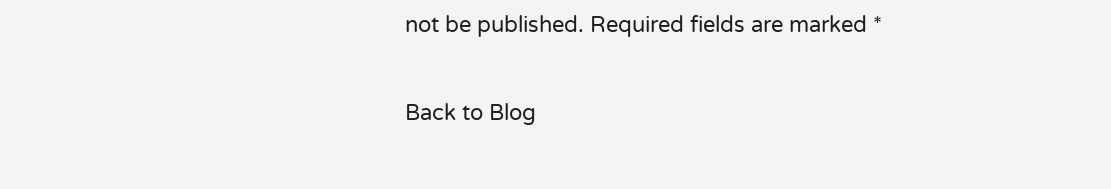not be published. Required fields are marked *

Back to Blog